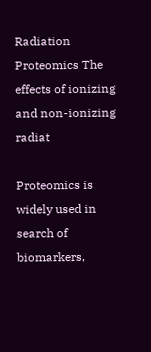Radiation Proteomics The effects of ionizing and non-ionizing radiat

Proteomics is widely used in search of biomarkers,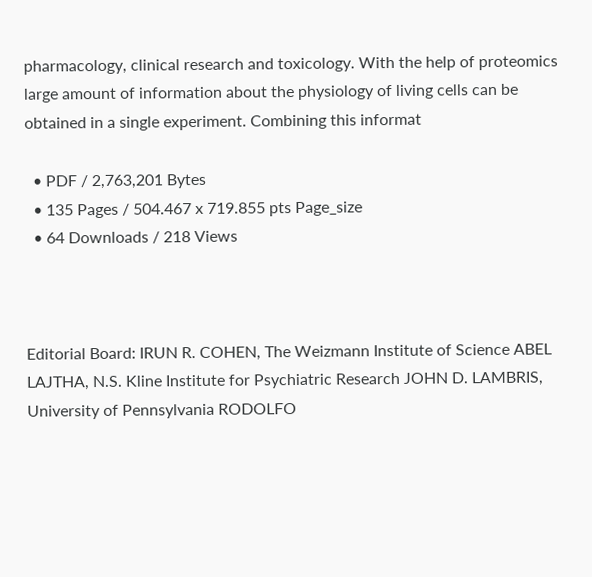pharmacology, clinical research and toxicology. With the help of proteomics large amount of information about the physiology of living cells can be obtained in a single experiment. Combining this informat

  • PDF / 2,763,201 Bytes
  • 135 Pages / 504.467 x 719.855 pts Page_size
  • 64 Downloads / 218 Views



Editorial Board: IRUN R. COHEN, The Weizmann Institute of Science ABEL LAJTHA, N.S. Kline Institute for Psychiatric Research JOHN D. LAMBRIS, University of Pennsylvania RODOLFO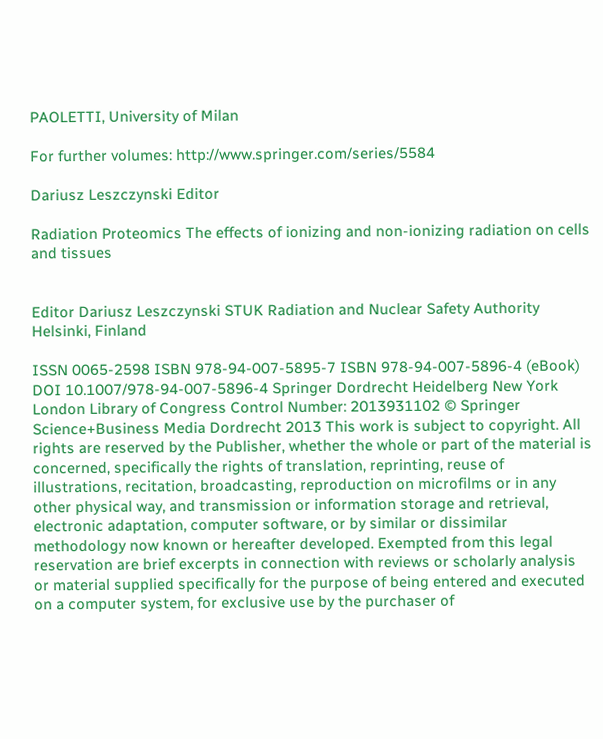PAOLETTI, University of Milan

For further volumes: http://www.springer.com/series/5584

Dariusz Leszczynski Editor

Radiation Proteomics The effects of ionizing and non-ionizing radiation on cells and tissues


Editor Dariusz Leszczynski STUK Radiation and Nuclear Safety Authority Helsinki, Finland

ISSN 0065-2598 ISBN 978-94-007-5895-7 ISBN 978-94-007-5896-4 (eBook) DOI 10.1007/978-94-007-5896-4 Springer Dordrecht Heidelberg New York London Library of Congress Control Number: 2013931102 © Springer Science+Business Media Dordrecht 2013 This work is subject to copyright. All rights are reserved by the Publisher, whether the whole or part of the material is concerned, specifically the rights of translation, reprinting, reuse of illustrations, recitation, broadcasting, reproduction on microfilms or in any other physical way, and transmission or information storage and retrieval, electronic adaptation, computer software, or by similar or dissimilar methodology now known or hereafter developed. Exempted from this legal reservation are brief excerpts in connection with reviews or scholarly analysis or material supplied specifically for the purpose of being entered and executed on a computer system, for exclusive use by the purchaser of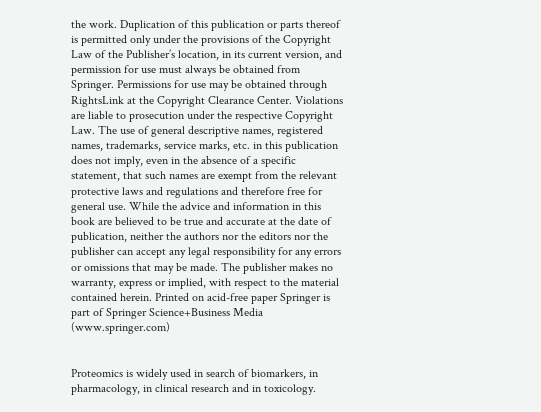the work. Duplication of this publication or parts thereof is permitted only under the provisions of the Copyright Law of the Publisher’s location, in its current version, and permission for use must always be obtained from Springer. Permissions for use may be obtained through RightsLink at the Copyright Clearance Center. Violations are liable to prosecution under the respective Copyright Law. The use of general descriptive names, registered names, trademarks, service marks, etc. in this publication does not imply, even in the absence of a specific statement, that such names are exempt from the relevant protective laws and regulations and therefore free for general use. While the advice and information in this book are believed to be true and accurate at the date of publication, neither the authors nor the editors nor the publisher can accept any legal responsibility for any errors or omissions that may be made. The publisher makes no warranty, express or implied, with respect to the material contained herein. Printed on acid-free paper Springer is part of Springer Science+Business Media (www.springer.com)


Proteomics is widely used in search of biomarkers, in pharmacology, in clinical research and in toxicology.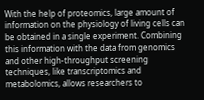With the help of proteomics, large amount of information on the physiology of living cells can be obtained in a single experiment. Combining this information with the data from genomics and other high-throughput screening techniques, like transcriptomics and metabolomics, allows researchers to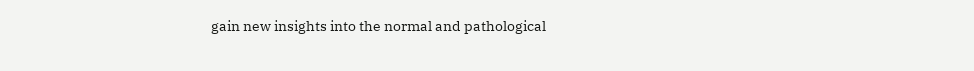gain new insights into the normal and pathological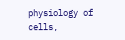physiology of cells,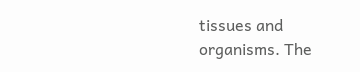tissues and organisms. The